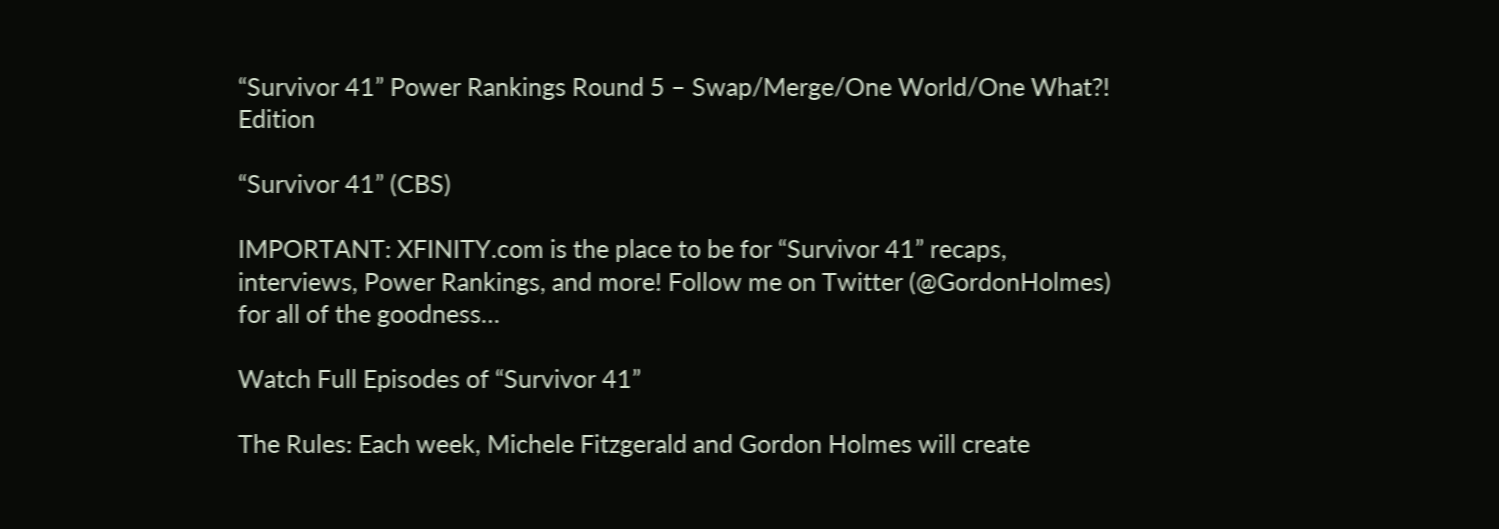“Survivor 41” Power Rankings Round 5 – Swap/Merge/One World/One What?! Edition

“Survivor 41” (CBS)

IMPORTANT: XFINITY.com is the place to be for “Survivor 41” recaps, interviews, Power Rankings, and more! Follow me on Twitter (@GordonHolmes) for all of the goodness…

Watch Full Episodes of “Survivor 41”

The Rules: Each week, Michele Fitzgerald and Gordon Holmes will create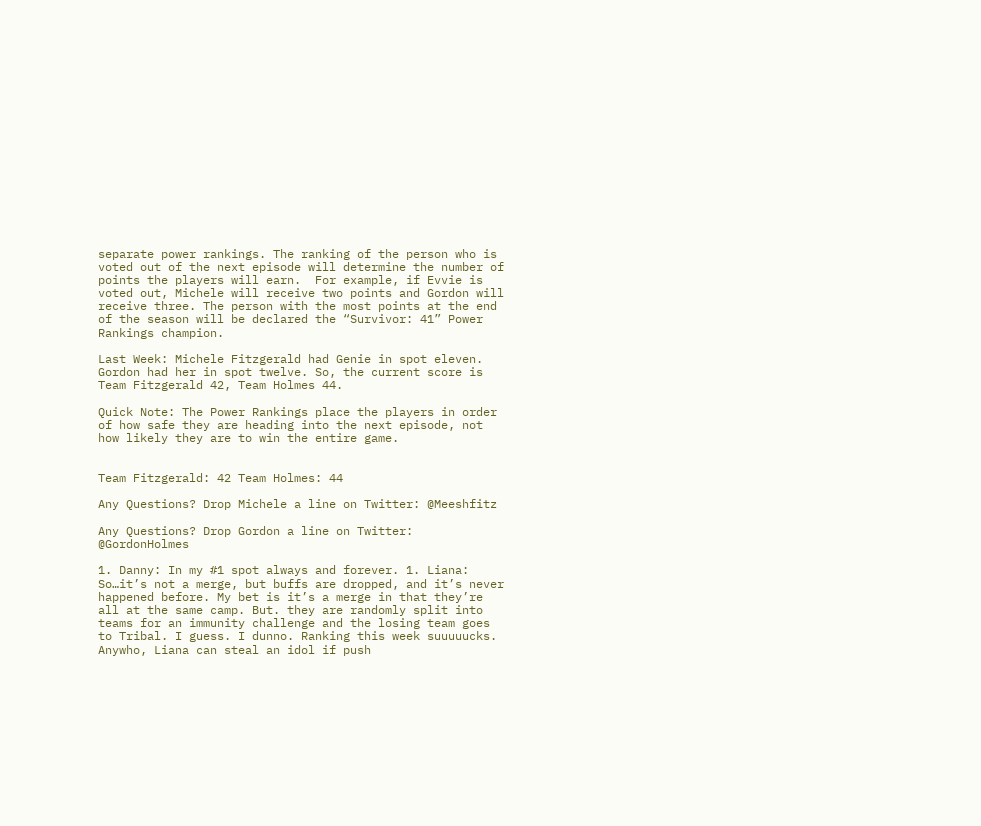separate power rankings. The ranking of the person who is voted out of the next episode will determine the number of points the players will earn.  For example, if Evvie is voted out, Michele will receive two points and Gordon will receive three. The person with the most points at the end of the season will be declared the “Survivor: 41” Power Rankings champion.

Last Week: Michele Fitzgerald had Genie in spot eleven. Gordon had her in spot twelve. So, the current score is Team Fitzgerald 42, Team Holmes 44.

Quick Note: The Power Rankings place the players in order of how safe they are heading into the next episode, not how likely they are to win the entire game.


Team Fitzgerald: 42 Team Holmes: 44

Any Questions? Drop Michele a line on Twitter: @Meeshfitz

Any Questions? Drop Gordon a line on Twitter: @GordonHolmes

1. Danny: In my #1 spot always and forever. 1. Liana: So…it’s not a merge, but buffs are dropped, and it’s never happened before. My bet is it’s a merge in that they’re all at the same camp. But. they are randomly split into teams for an immunity challenge and the losing team goes to Tribal. I guess. I dunno. Ranking this week suuuuucks. Anywho, Liana can steal an idol if push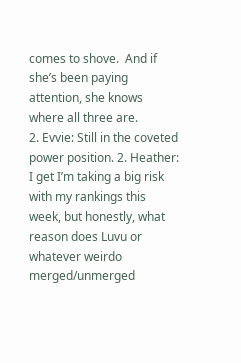comes to shove.  And if she’s been paying attention, she knows where all three are.
2. Evvie: Still in the coveted power position. 2. Heather: I get I’m taking a big risk with my rankings this week, but honestly, what reason does Luvu or whatever weirdo merged/unmerged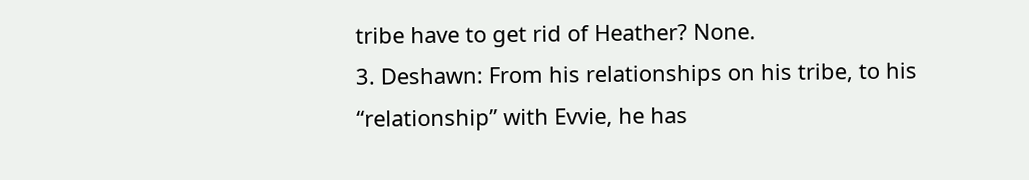tribe have to get rid of Heather? None.
3. Deshawn: From his relationships on his tribe, to his “relationship” with Evvie, he has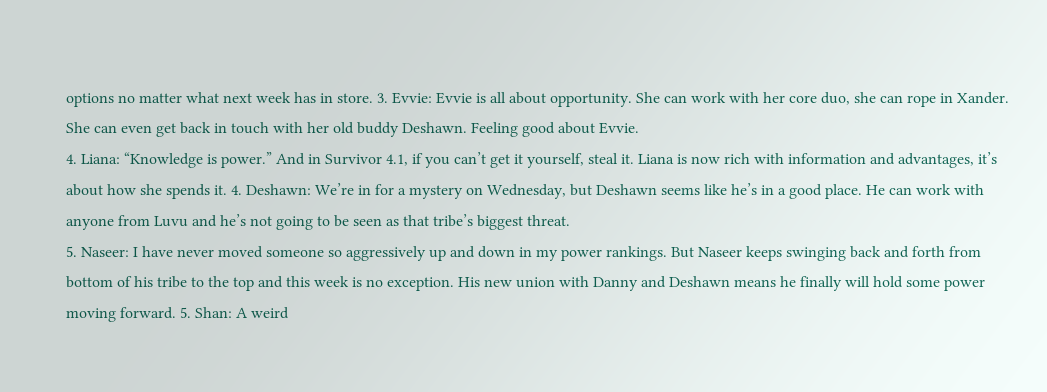options no matter what next week has in store. 3. Evvie: Evvie is all about opportunity. She can work with her core duo, she can rope in Xander. She can even get back in touch with her old buddy Deshawn. Feeling good about Evvie.
4. Liana: “Knowledge is power.” And in Survivor 4.1, if you can’t get it yourself, steal it. Liana is now rich with information and advantages, it’s about how she spends it. 4. Deshawn: We’re in for a mystery on Wednesday, but Deshawn seems like he’s in a good place. He can work with anyone from Luvu and he’s not going to be seen as that tribe’s biggest threat.
5. Naseer: I have never moved someone so aggressively up and down in my power rankings. But Naseer keeps swinging back and forth from bottom of his tribe to the top and this week is no exception. His new union with Danny and Deshawn means he finally will hold some power moving forward. 5. Shan: A weird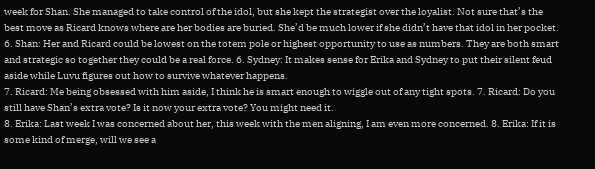week for Shan. She managed to take control of the idol, but she kept the strategist over the loyalist. Not sure that’s the best move as Ricard knows where are her bodies are buried. She’d be much lower if she didn’t have that idol in her pocket.
6. Shan: Her and Ricard could be lowest on the totem pole or highest opportunity to use as numbers. They are both smart and strategic so together they could be a real force. 6. Sydney: It makes sense for Erika and Sydney to put their silent feud aside while Luvu figures out how to survive whatever happens.
7. Ricard: Me being obsessed with him aside, I think he is smart enough to wiggle out of any tight spots. 7. Ricard: Do you still have Shan’s extra vote? Is it now your extra vote? You might need it.
8. Erika: Last week I was concerned about her, this week with the men aligning, I am even more concerned. 8. Erika: If it is some kind of merge, will we see a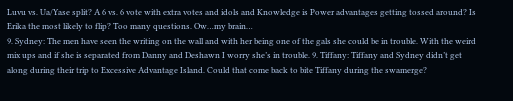Luvu vs. Ua/Yase split? A 6 vs. 6 vote with extra votes and idols and Knowledge is Power advantages getting tossed around? Is Erika the most likely to flip? Too many questions. Ow…my brain…
9. Sydney: The men have seen the writing on the wall and with her being one of the gals she could be in trouble. With the weird mix ups and if she is separated from Danny and Deshawn I worry she’s in trouble. 9. Tiffany: Tiffany and Sydney didn’t get along during their trip to Excessive Advantage Island. Could that come back to bite Tiffany during the swamerge?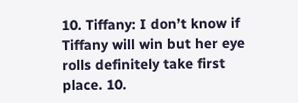10. Tiffany: I don’t know if Tiffany will win but her eye rolls definitely take first place. 10.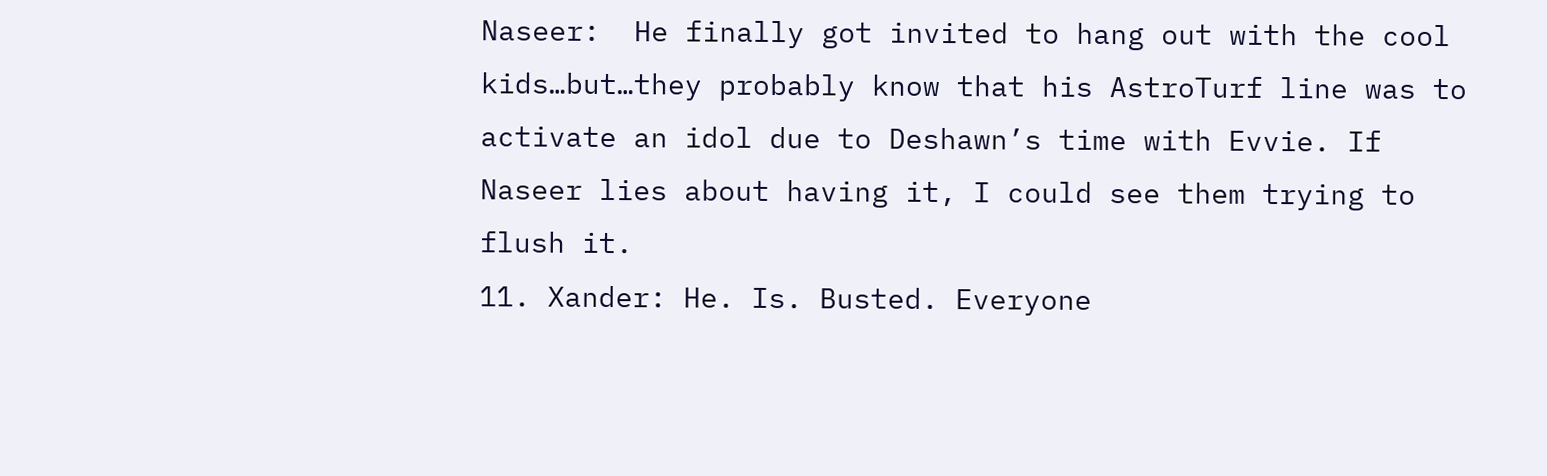Naseer:  He finally got invited to hang out with the cool kids…but…they probably know that his AstroTurf line was to activate an idol due to Deshawn’s time with Evvie. If Naseer lies about having it, I could see them trying to flush it.
11. Xander: He. Is. Busted. Everyone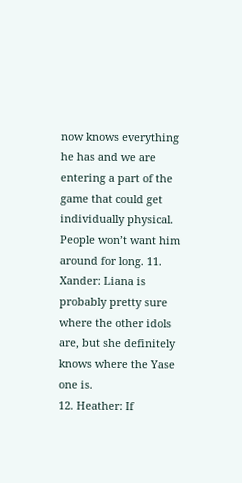now knows everything he has and we are entering a part of the game that could get individually physical. People won’t want him around for long. 11. Xander: Liana is probably pretty sure where the other idols are, but she definitely knows where the Yase one is.
12. Heather: If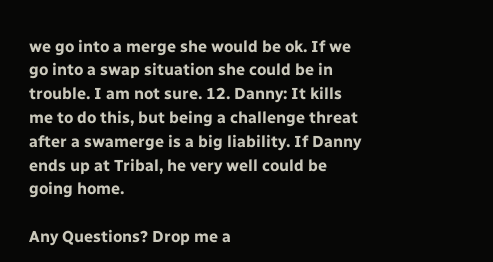we go into a merge she would be ok. If we go into a swap situation she could be in trouble. I am not sure. 12. Danny: It kills me to do this, but being a challenge threat after a swamerge is a big liability. If Danny ends up at Tribal, he very well could be going home.

Any Questions? Drop me a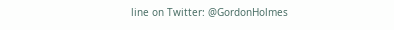line on Twitter: @GordonHolmes